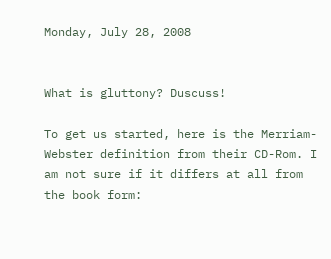Monday, July 28, 2008


What is gluttony? Duscuss!

To get us started, here is the Merriam-Webster definition from their CD-Rom. I am not sure if it differs at all from the book form: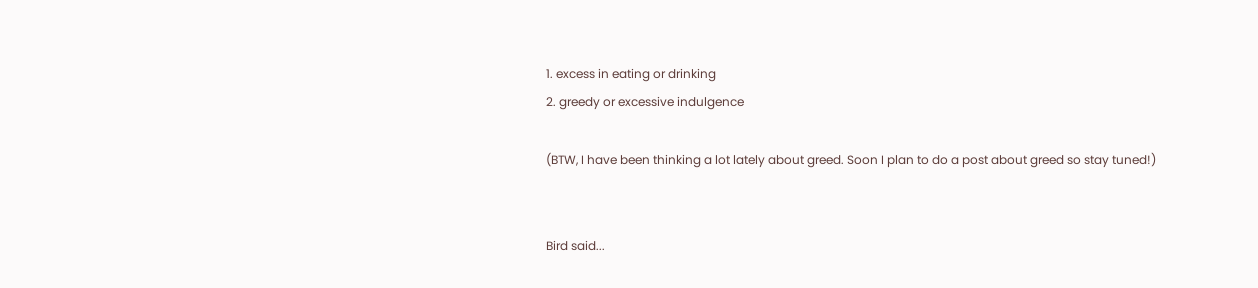1. excess in eating or drinking
2. greedy or excessive indulgence

(BTW, I have been thinking a lot lately about greed. Soon I plan to do a post about greed so stay tuned!)


Bird said...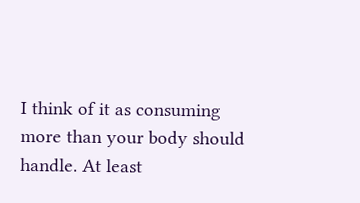I think of it as consuming more than your body should handle. At least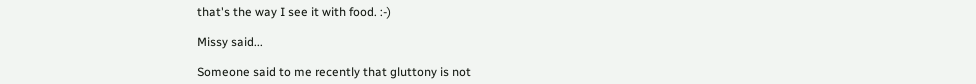that's the way I see it with food. :-)

Missy said...

Someone said to me recently that gluttony is not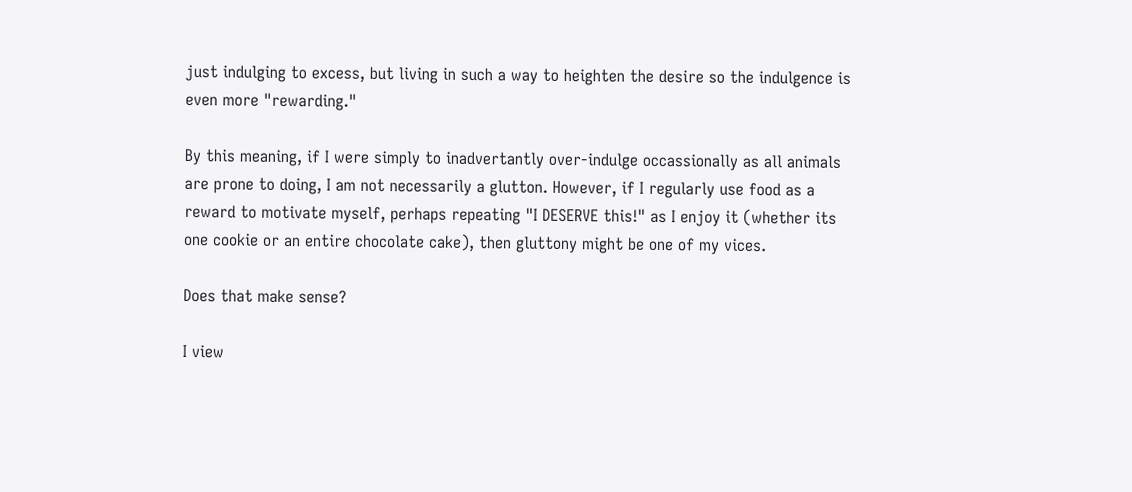just indulging to excess, but living in such a way to heighten the desire so the indulgence is even more "rewarding."

By this meaning, if I were simply to inadvertantly over-indulge occassionally as all animals are prone to doing, I am not necessarily a glutton. However, if I regularly use food as a reward to motivate myself, perhaps repeating "I DESERVE this!" as I enjoy it (whether its one cookie or an entire chocolate cake), then gluttony might be one of my vices.

Does that make sense?

I view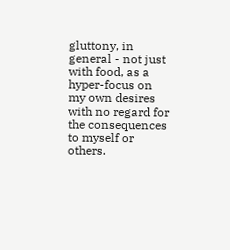gluttony, in general - not just with food, as a hyper-focus on my own desires with no regard for the consequences to myself or others.